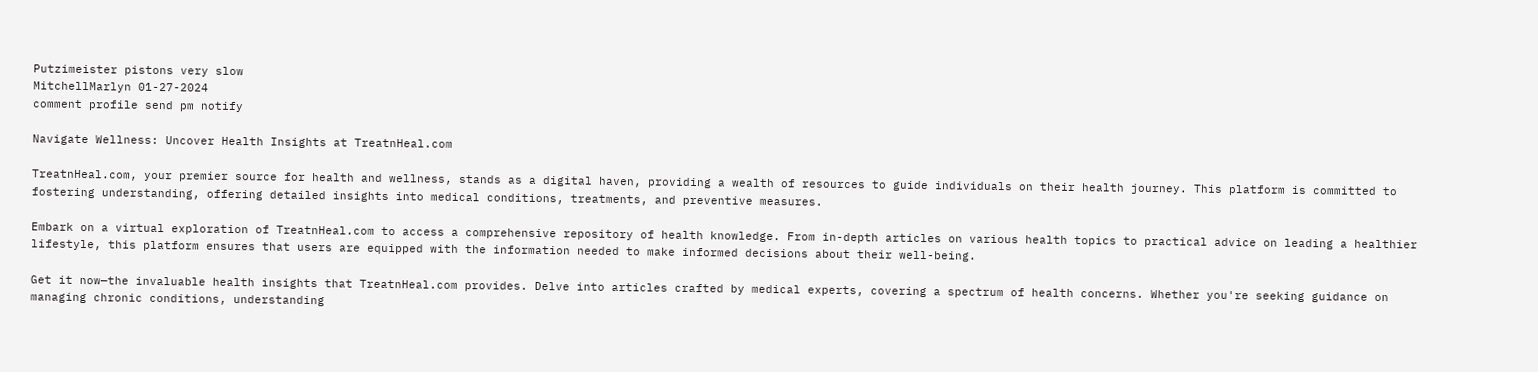Putzimeister pistons very slow
MitchellMarlyn 01-27-2024
comment profile send pm notify

Navigate Wellness: Uncover Health Insights at TreatnHeal.com

TreatnHeal.com, your premier source for health and wellness, stands as a digital haven, providing a wealth of resources to guide individuals on their health journey. This platform is committed to fostering understanding, offering detailed insights into medical conditions, treatments, and preventive measures.

Embark on a virtual exploration of TreatnHeal.com to access a comprehensive repository of health knowledge. From in-depth articles on various health topics to practical advice on leading a healthier lifestyle, this platform ensures that users are equipped with the information needed to make informed decisions about their well-being.

Get it now—the invaluable health insights that TreatnHeal.com provides. Delve into articles crafted by medical experts, covering a spectrum of health concerns. Whether you're seeking guidance on managing chronic conditions, understanding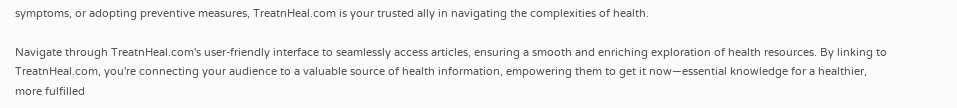symptoms, or adopting preventive measures, TreatnHeal.com is your trusted ally in navigating the complexities of health.

Navigate through TreatnHeal.com's user-friendly interface to seamlessly access articles, ensuring a smooth and enriching exploration of health resources. By linking to TreatnHeal.com, you're connecting your audience to a valuable source of health information, empowering them to get it now—essential knowledge for a healthier, more fulfilled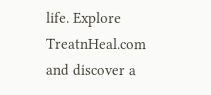life. Explore TreatnHeal.com and discover a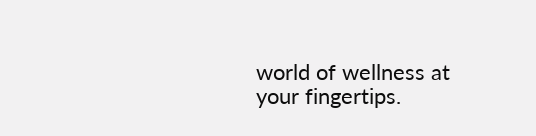world of wellness at your fingertips.